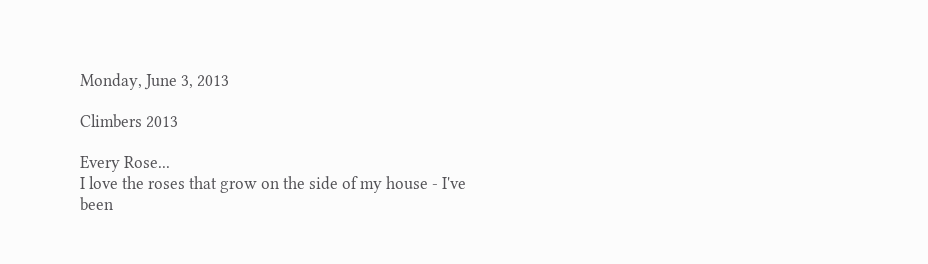Monday, June 3, 2013

Climbers 2013

Every Rose...
I love the roses that grow on the side of my house - I've been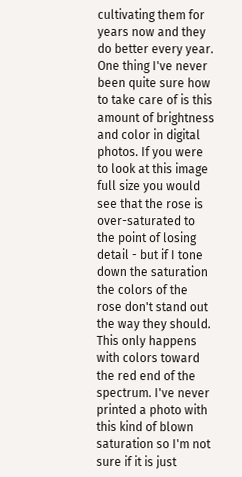cultivating them for years now and they do better every year.
One thing I've never been quite sure how to take care of is this amount of brightness and color in digital photos. If you were to look at this image full size you would see that the rose is over-saturated to the point of losing detail - but if I tone down the saturation the colors of the rose don't stand out the way they should. This only happens with colors toward the red end of the spectrum. I've never printed a photo with this kind of blown saturation so I'm not sure if it is just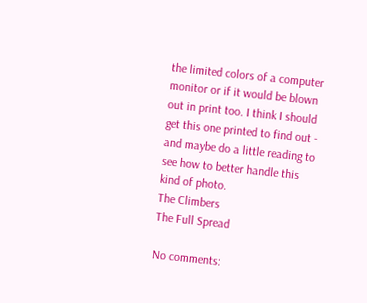the limited colors of a computer monitor or if it would be blown out in print too. I think I should get this one printed to find out - and maybe do a little reading to see how to better handle this kind of photo.
The Climbers
The Full Spread

No comments: